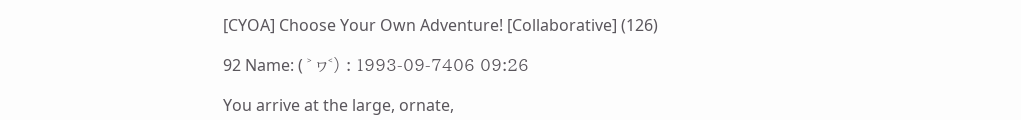[CYOA] Choose Your Own Adventure! [Collaborative] (126)

92 Name: ( ˃ ヮ˂) : 1993-09-7406 09:26

You arrive at the large, ornate,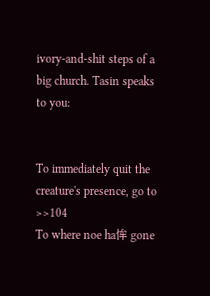ivory-and-shit steps of a big church. Tasin speaks to you:


To immediately quit the creature's presence, go to >>104
To where noe ha恈 gone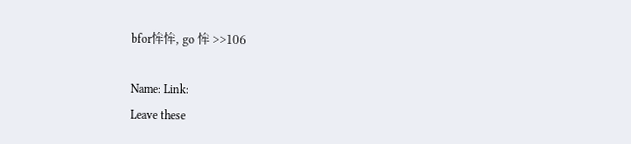bfor恈恈, go 恈 >>106

Name: Link:
Leave these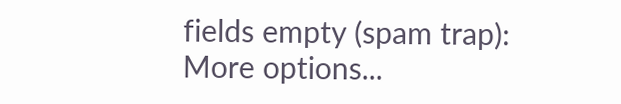fields empty (spam trap):
More options...